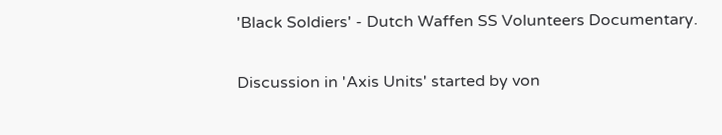'Black Soldiers' - Dutch Waffen SS Volunteers Documentary.

Discussion in 'Axis Units' started by von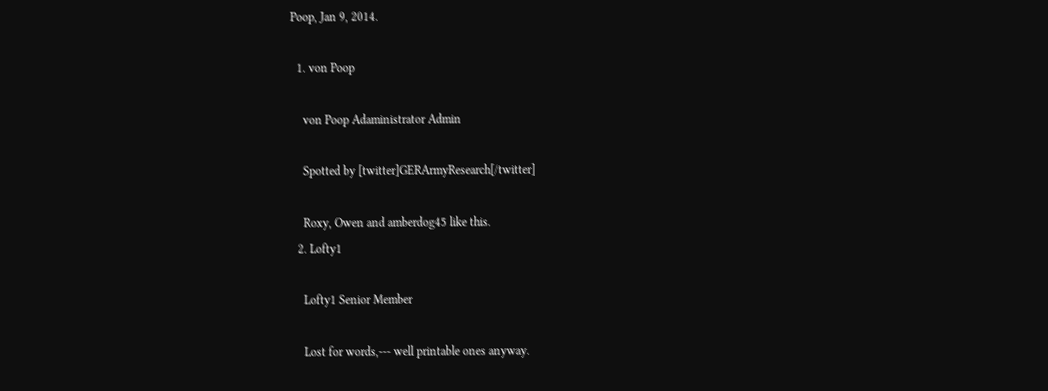Poop, Jan 9, 2014.

  1. von Poop

    von Poop Adaministrator Admin

    Spotted by [twitter]GERArmyResearch[/twitter]

    Roxy, Owen and amberdog45 like this.
  2. Lofty1

    Lofty1 Senior Member

    Lost for words,--- well printable ones anyway.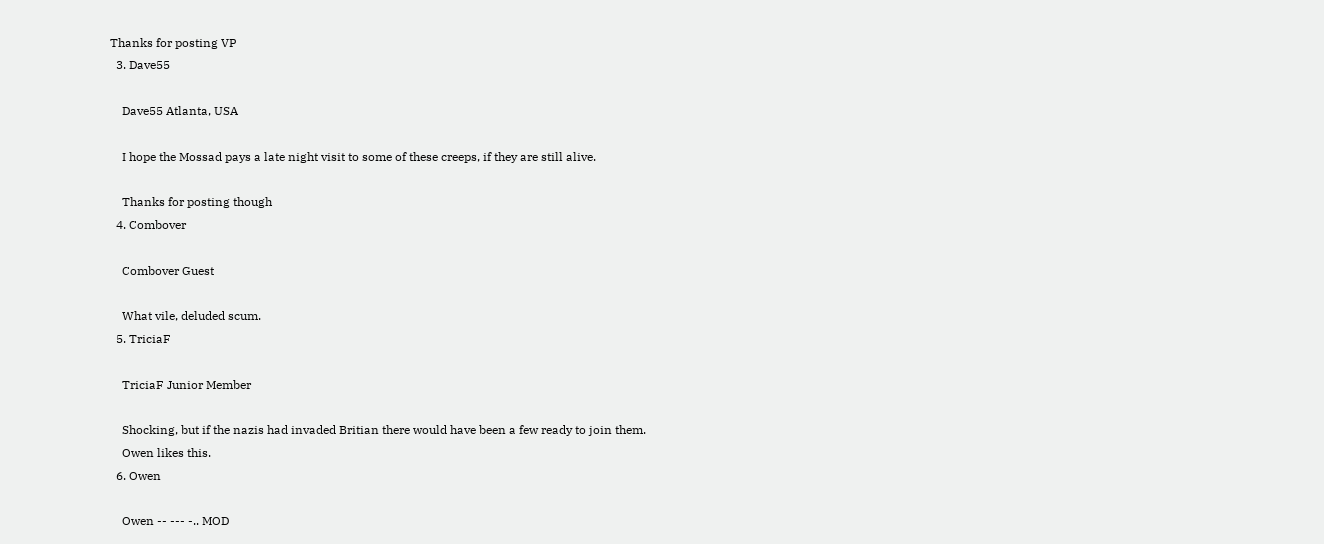Thanks for posting VP
  3. Dave55

    Dave55 Atlanta, USA

    I hope the Mossad pays a late night visit to some of these creeps, if they are still alive.

    Thanks for posting though
  4. Combover

    Combover Guest

    What vile, deluded scum.
  5. TriciaF

    TriciaF Junior Member

    Shocking, but if the nazis had invaded Britian there would have been a few ready to join them.
    Owen likes this.
  6. Owen

    Owen -- --- -.. MOD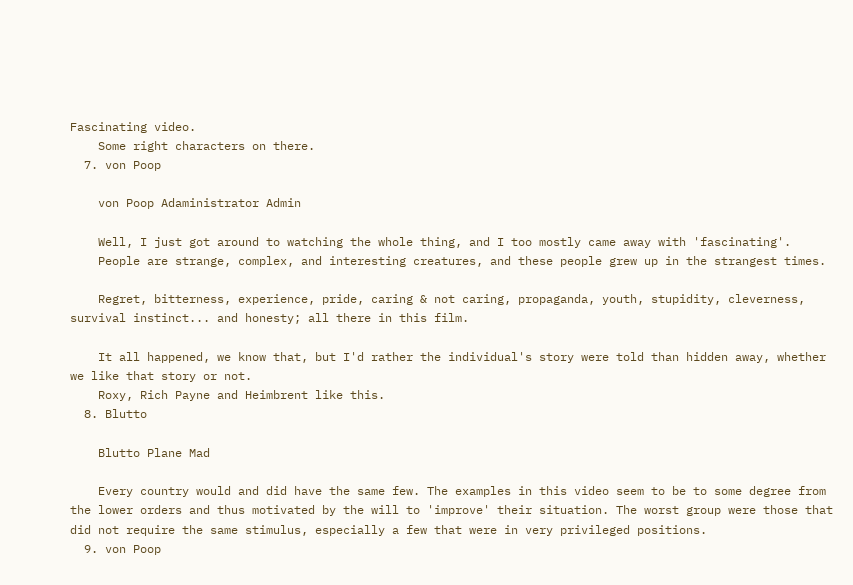Fascinating video.
    Some right characters on there.
  7. von Poop

    von Poop Adaministrator Admin

    Well, I just got around to watching the whole thing, and I too mostly came away with 'fascinating'.
    People are strange, complex, and interesting creatures, and these people grew up in the strangest times.

    Regret, bitterness, experience, pride, caring & not caring, propaganda, youth, stupidity, cleverness, survival instinct... and honesty; all there in this film.

    It all happened, we know that, but I'd rather the individual's story were told than hidden away, whether we like that story or not.
    Roxy, Rich Payne and Heimbrent like this.
  8. Blutto

    Blutto Plane Mad

    Every country would and did have the same few. The examples in this video seem to be to some degree from the lower orders and thus motivated by the will to 'improve' their situation. The worst group were those that did not require the same stimulus, especially a few that were in very privileged positions.
  9. von Poop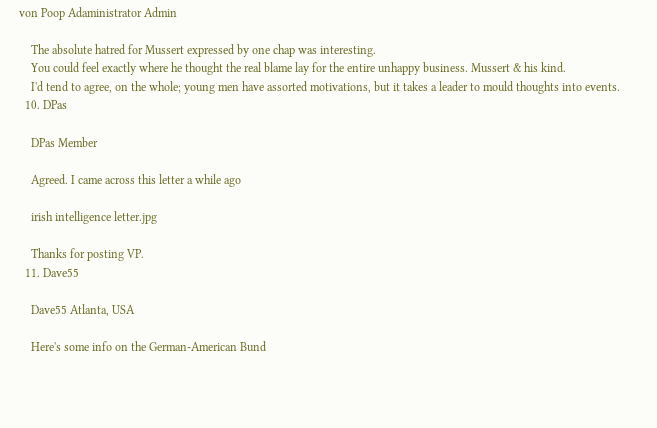von Poop Adaministrator Admin

    The absolute hatred for Mussert expressed by one chap was interesting.
    You could feel exactly where he thought the real blame lay for the entire unhappy business. Mussert & his kind.
    I'd tend to agree, on the whole; young men have assorted motivations, but it takes a leader to mould thoughts into events.
  10. DPas

    DPas Member

    Agreed. I came across this letter a while ago

    irish intelligence letter.jpg

    Thanks for posting VP.
  11. Dave55

    Dave55 Atlanta, USA

    Here's some info on the German-American Bund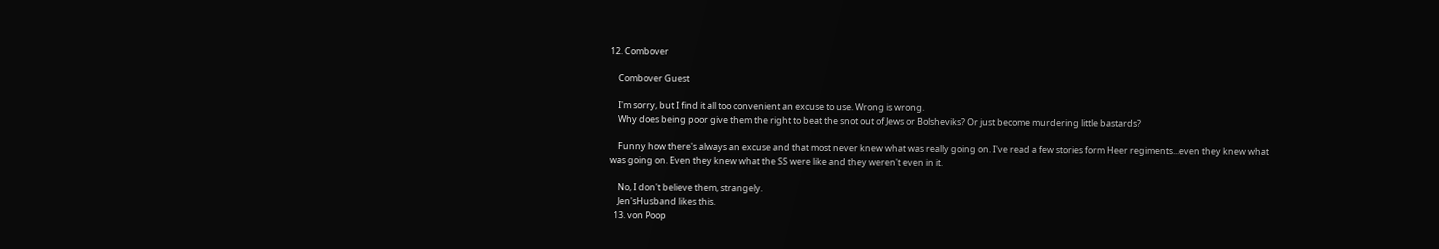12. Combover

    Combover Guest

    I'm sorry, but I find it all too convenient an excuse to use. Wrong is wrong.
    Why does being poor give them the right to beat the snot out of Jews or Bolsheviks? Or just become murdering little bastards?

    Funny how there's always an excuse and that most never knew what was really going on. I've read a few stories form Heer regiments...even they knew what was going on. Even they knew what the SS were like and they weren't even in it.

    No, I don't believe them, strangely.
    Jen'sHusband likes this.
  13. von Poop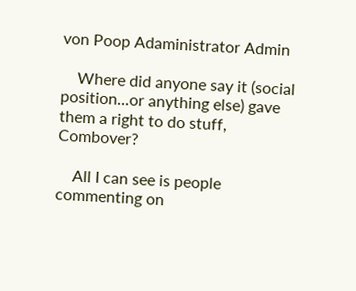von Poop Adaministrator Admin

    Where did anyone say it (social position...or anything else) gave them a right to do stuff, Combover?

    All I can see is people commenting on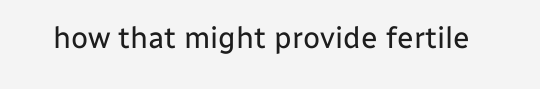how that might provide fertile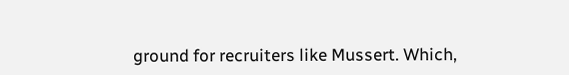ground for recruiters like Mussert. Which,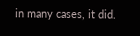in many cases, it did.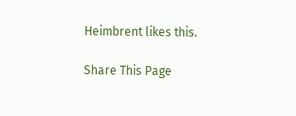Heimbrent likes this.

Share This Page